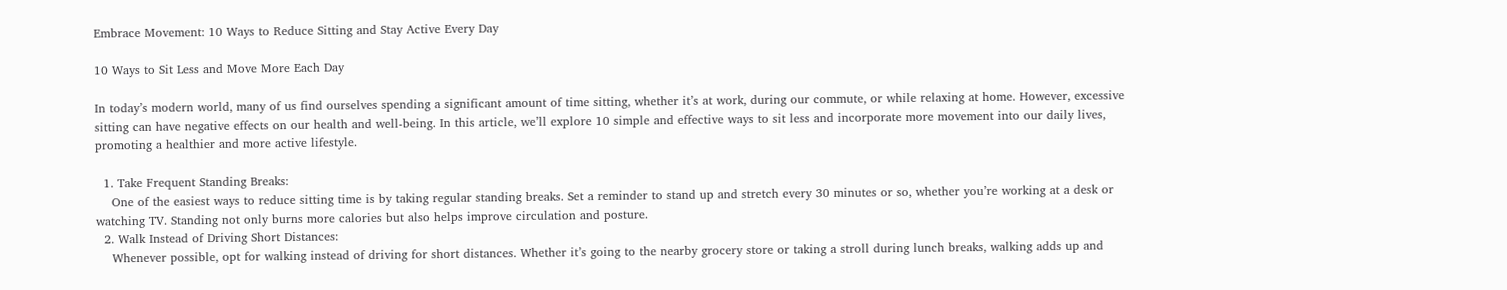Embrace Movement: 10 Ways to Reduce Sitting and Stay Active Every Day

10 Ways to Sit Less and Move More Each Day

In today’s modern world, many of us find ourselves spending a significant amount of time sitting, whether it’s at work, during our commute, or while relaxing at home. However, excessive sitting can have negative effects on our health and well-being. In this article, we’ll explore 10 simple and effective ways to sit less and incorporate more movement into our daily lives, promoting a healthier and more active lifestyle.

  1. Take Frequent Standing Breaks:
    One of the easiest ways to reduce sitting time is by taking regular standing breaks. Set a reminder to stand up and stretch every 30 minutes or so, whether you’re working at a desk or watching TV. Standing not only burns more calories but also helps improve circulation and posture.
  2. Walk Instead of Driving Short Distances:
    Whenever possible, opt for walking instead of driving for short distances. Whether it’s going to the nearby grocery store or taking a stroll during lunch breaks, walking adds up and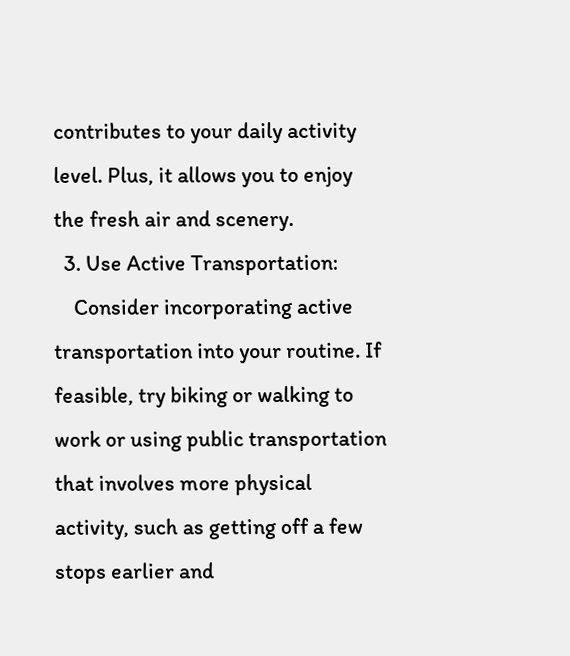contributes to your daily activity level. Plus, it allows you to enjoy the fresh air and scenery.
  3. Use Active Transportation:
    Consider incorporating active transportation into your routine. If feasible, try biking or walking to work or using public transportation that involves more physical activity, such as getting off a few stops earlier and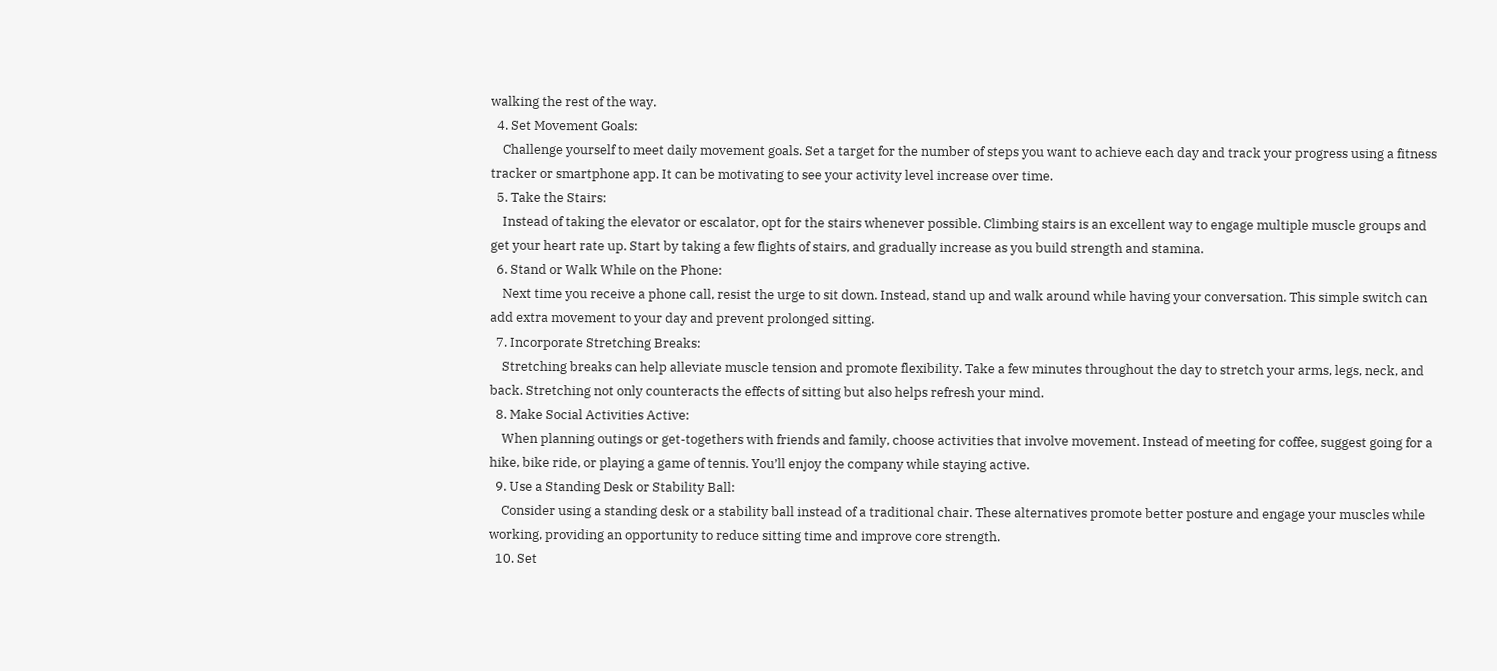walking the rest of the way.
  4. Set Movement Goals:
    Challenge yourself to meet daily movement goals. Set a target for the number of steps you want to achieve each day and track your progress using a fitness tracker or smartphone app. It can be motivating to see your activity level increase over time.
  5. Take the Stairs:
    Instead of taking the elevator or escalator, opt for the stairs whenever possible. Climbing stairs is an excellent way to engage multiple muscle groups and get your heart rate up. Start by taking a few flights of stairs, and gradually increase as you build strength and stamina.
  6. Stand or Walk While on the Phone:
    Next time you receive a phone call, resist the urge to sit down. Instead, stand up and walk around while having your conversation. This simple switch can add extra movement to your day and prevent prolonged sitting.
  7. Incorporate Stretching Breaks:
    Stretching breaks can help alleviate muscle tension and promote flexibility. Take a few minutes throughout the day to stretch your arms, legs, neck, and back. Stretching not only counteracts the effects of sitting but also helps refresh your mind.
  8. Make Social Activities Active:
    When planning outings or get-togethers with friends and family, choose activities that involve movement. Instead of meeting for coffee, suggest going for a hike, bike ride, or playing a game of tennis. You’ll enjoy the company while staying active.
  9. Use a Standing Desk or Stability Ball:
    Consider using a standing desk or a stability ball instead of a traditional chair. These alternatives promote better posture and engage your muscles while working, providing an opportunity to reduce sitting time and improve core strength.
  10. Set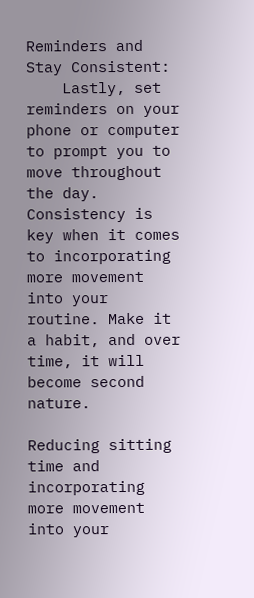Reminders and Stay Consistent:
    Lastly, set reminders on your phone or computer to prompt you to move throughout the day. Consistency is key when it comes to incorporating more movement into your routine. Make it a habit, and over time, it will become second nature.

Reducing sitting time and incorporating more movement into your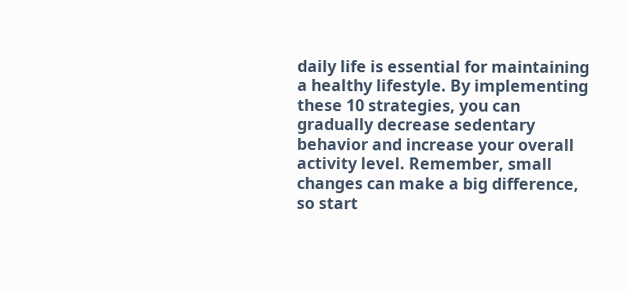daily life is essential for maintaining a healthy lifestyle. By implementing these 10 strategies, you can gradually decrease sedentary behavior and increase your overall activity level. Remember, small changes can make a big difference, so start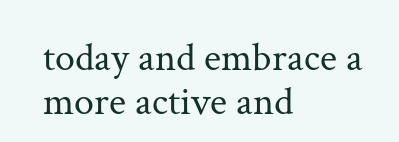today and embrace a more active and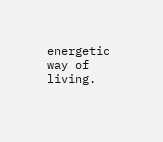energetic way of living.